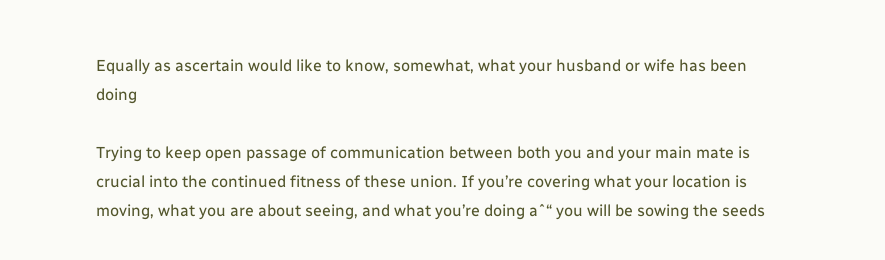Equally as ascertain would like to know, somewhat, what your husband or wife has been doing

Trying to keep open passage of communication between both you and your main mate is crucial into the continued fitness of these union. If you’re covering what your location is moving, what you are about seeing, and what you’re doing aˆ“ you will be sowing the seeds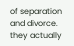of separation and divorce. they actually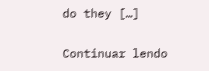do they […]

Continuar lendo